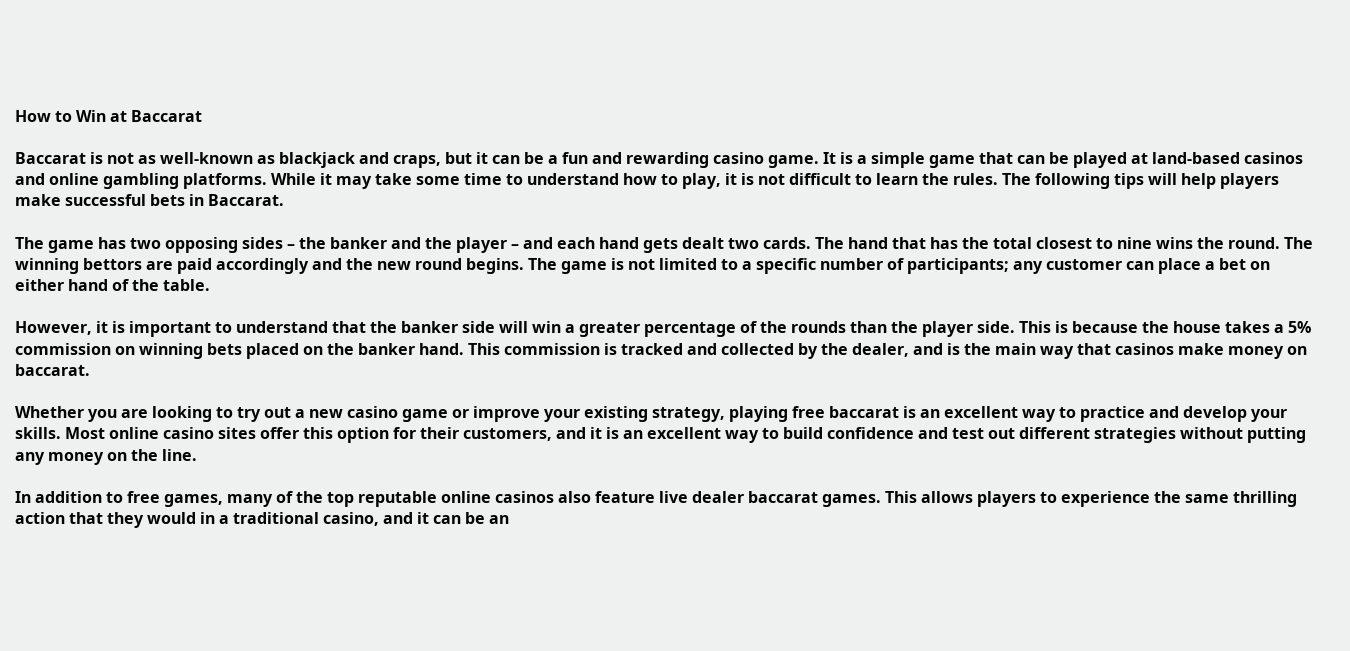How to Win at Baccarat

Baccarat is not as well-known as blackjack and craps, but it can be a fun and rewarding casino game. It is a simple game that can be played at land-based casinos and online gambling platforms. While it may take some time to understand how to play, it is not difficult to learn the rules. The following tips will help players make successful bets in Baccarat.

The game has two opposing sides – the banker and the player – and each hand gets dealt two cards. The hand that has the total closest to nine wins the round. The winning bettors are paid accordingly and the new round begins. The game is not limited to a specific number of participants; any customer can place a bet on either hand of the table.

However, it is important to understand that the banker side will win a greater percentage of the rounds than the player side. This is because the house takes a 5% commission on winning bets placed on the banker hand. This commission is tracked and collected by the dealer, and is the main way that casinos make money on baccarat.

Whether you are looking to try out a new casino game or improve your existing strategy, playing free baccarat is an excellent way to practice and develop your skills. Most online casino sites offer this option for their customers, and it is an excellent way to build confidence and test out different strategies without putting any money on the line.

In addition to free games, many of the top reputable online casinos also feature live dealer baccarat games. This allows players to experience the same thrilling action that they would in a traditional casino, and it can be an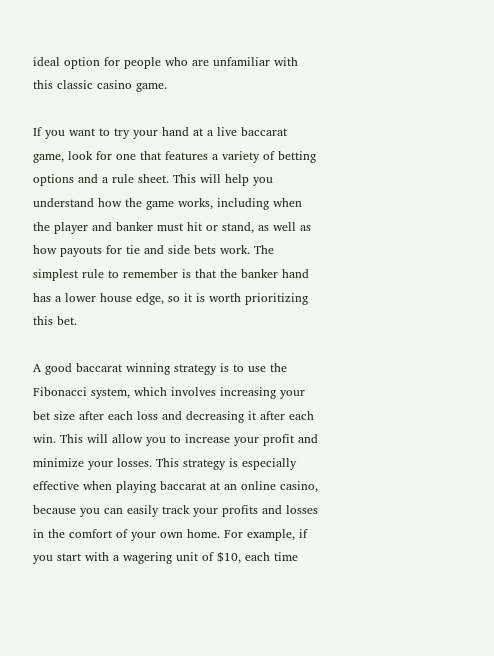ideal option for people who are unfamiliar with this classic casino game.

If you want to try your hand at a live baccarat game, look for one that features a variety of betting options and a rule sheet. This will help you understand how the game works, including when the player and banker must hit or stand, as well as how payouts for tie and side bets work. The simplest rule to remember is that the banker hand has a lower house edge, so it is worth prioritizing this bet.

A good baccarat winning strategy is to use the Fibonacci system, which involves increasing your bet size after each loss and decreasing it after each win. This will allow you to increase your profit and minimize your losses. This strategy is especially effective when playing baccarat at an online casino, because you can easily track your profits and losses in the comfort of your own home. For example, if you start with a wagering unit of $10, each time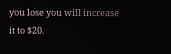you lose you will increase it to $20.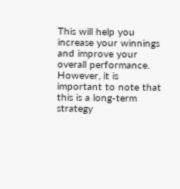This will help you increase your winnings and improve your overall performance. However, it is important to note that this is a long-term strategy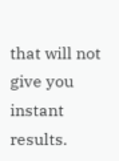that will not give you instant results.